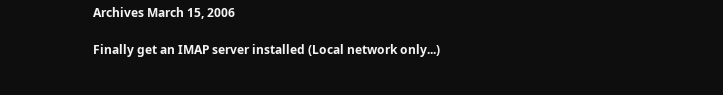Archives March 15, 2006

Finally get an IMAP server installed (Local network only...)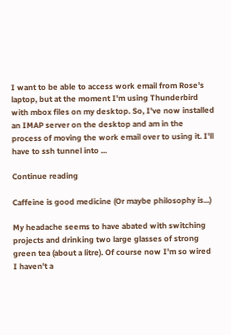I want to be able to access work email from Rose's laptop, but at the moment I'm using Thunderbird with mbox files on my desktop. So, I've now installed an IMAP server on the desktop and am in the process of moving the work email over to using it. I'll have to ssh tunnel into ...

Continue reading

Caffeine is good medicine (Or maybe philosophy is...)

My headache seems to have abated with switching projects and drinking two large glasses of strong green tea (about a litre). Of course now I'm so wired I haven't a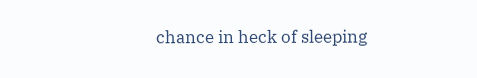chance in heck of sleeping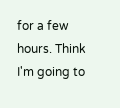for a few hours. Think I'm going to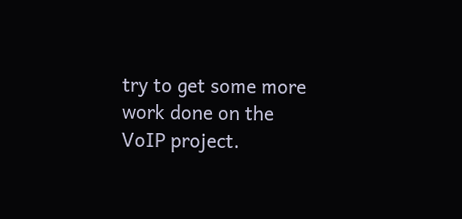try to get some more work done on the VoIP project.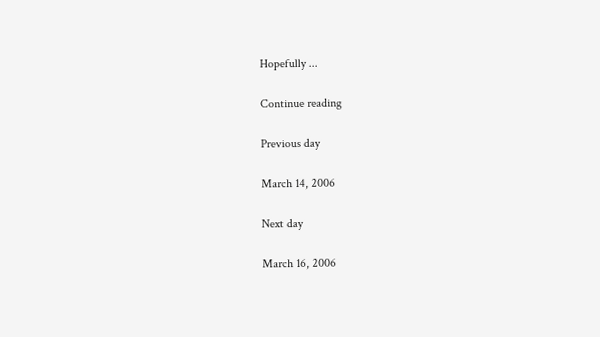Hopefully ...

Continue reading

Previous day

March 14, 2006

Next day

March 16, 2006